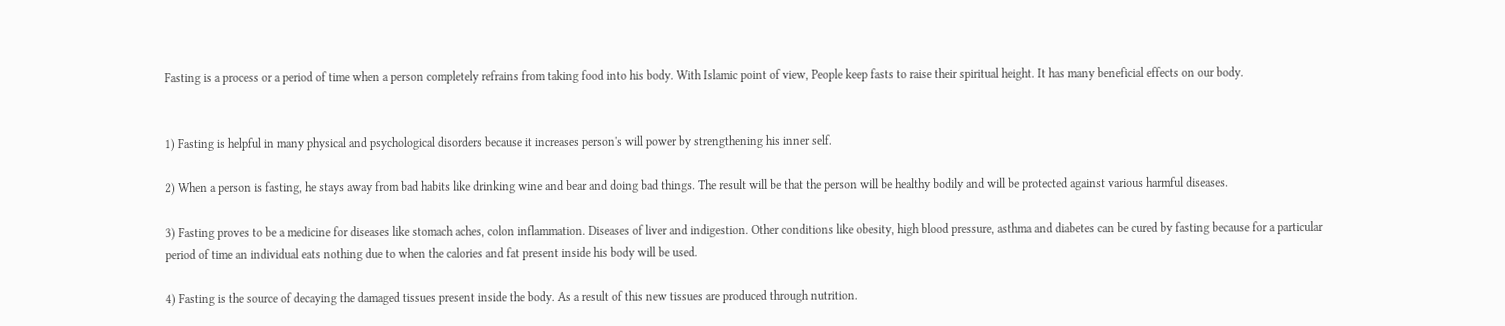Fasting is a process or a period of time when a person completely refrains from taking food into his body. With Islamic point of view, People keep fasts to raise their spiritual height. It has many beneficial effects on our body.


1) Fasting is helpful in many physical and psychological disorders because it increases person's will power by strengthening his inner self.

2) When a person is fasting, he stays away from bad habits like drinking wine and bear and doing bad things. The result will be that the person will be healthy bodily and will be protected against various harmful diseases.

3) Fasting proves to be a medicine for diseases like stomach aches, colon inflammation. Diseases of liver and indigestion. Other conditions like obesity, high blood pressure, asthma and diabetes can be cured by fasting because for a particular period of time an individual eats nothing due to when the calories and fat present inside his body will be used.

4) Fasting is the source of decaying the damaged tissues present inside the body. As a result of this new tissues are produced through nutrition.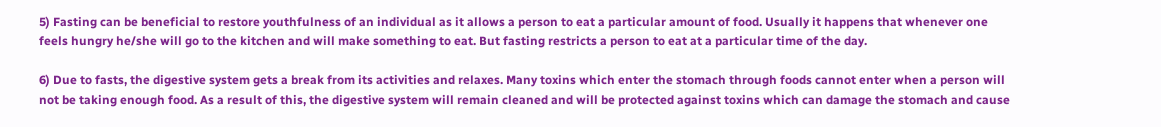5) Fasting can be beneficial to restore youthfulness of an individual as it allows a person to eat a particular amount of food. Usually it happens that whenever one feels hungry he/she will go to the kitchen and will make something to eat. But fasting restricts a person to eat at a particular time of the day.

6) Due to fasts, the digestive system gets a break from its activities and relaxes. Many toxins which enter the stomach through foods cannot enter when a person will not be taking enough food. As a result of this, the digestive system will remain cleaned and will be protected against toxins which can damage the stomach and cause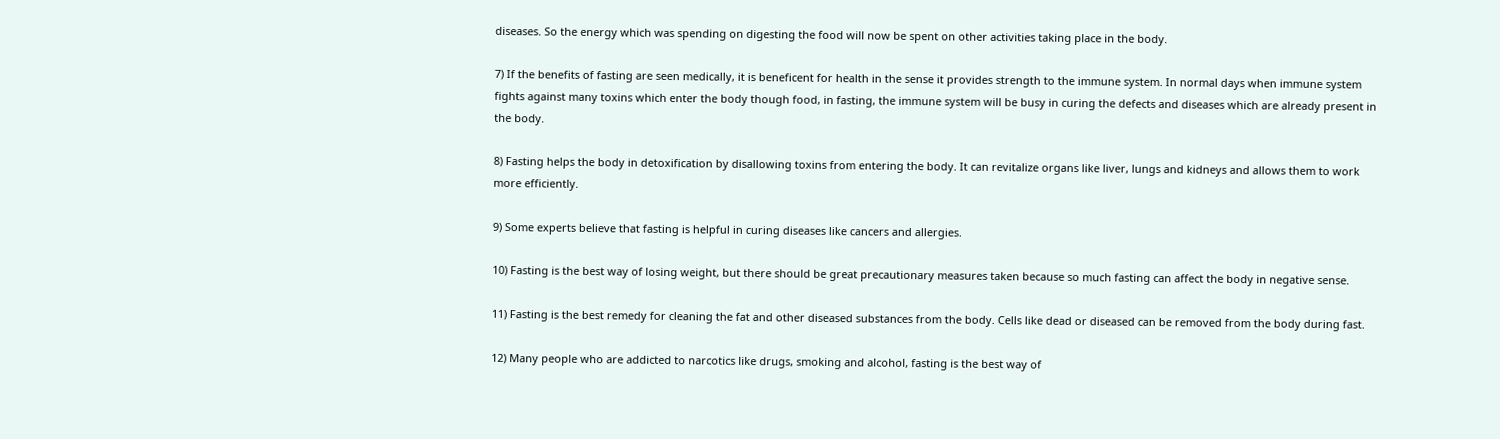diseases. So the energy which was spending on digesting the food will now be spent on other activities taking place in the body.

7) If the benefits of fasting are seen medically, it is beneficent for health in the sense it provides strength to the immune system. In normal days when immune system fights against many toxins which enter the body though food, in fasting, the immune system will be busy in curing the defects and diseases which are already present in the body.

8) Fasting helps the body in detoxification by disallowing toxins from entering the body. It can revitalize organs like liver, lungs and kidneys and allows them to work more efficiently.

9) Some experts believe that fasting is helpful in curing diseases like cancers and allergies.

10) Fasting is the best way of losing weight, but there should be great precautionary measures taken because so much fasting can affect the body in negative sense.

11) Fasting is the best remedy for cleaning the fat and other diseased substances from the body. Cells like dead or diseased can be removed from the body during fast.

12) Many people who are addicted to narcotics like drugs, smoking and alcohol, fasting is the best way of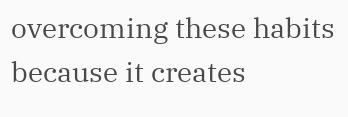overcoming these habits because it creates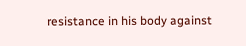resistance in his body against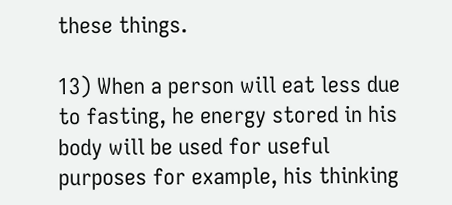these things.

13) When a person will eat less due to fasting, he energy stored in his body will be used for useful purposes for example, his thinking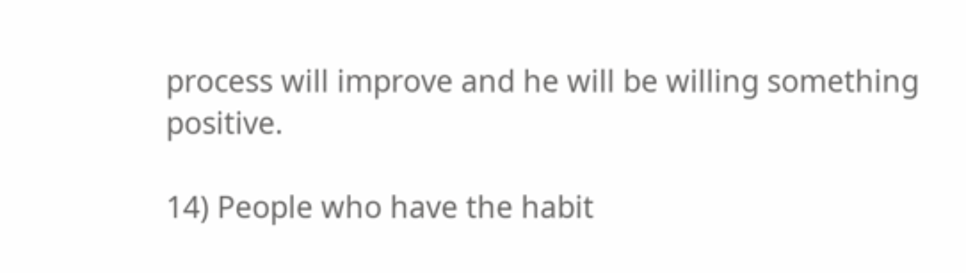process will improve and he will be willing something positive.

14) People who have the habit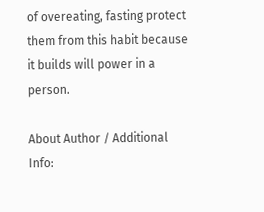of overeating, fasting protect them from this habit because it builds will power in a person.

About Author / Additional Info: